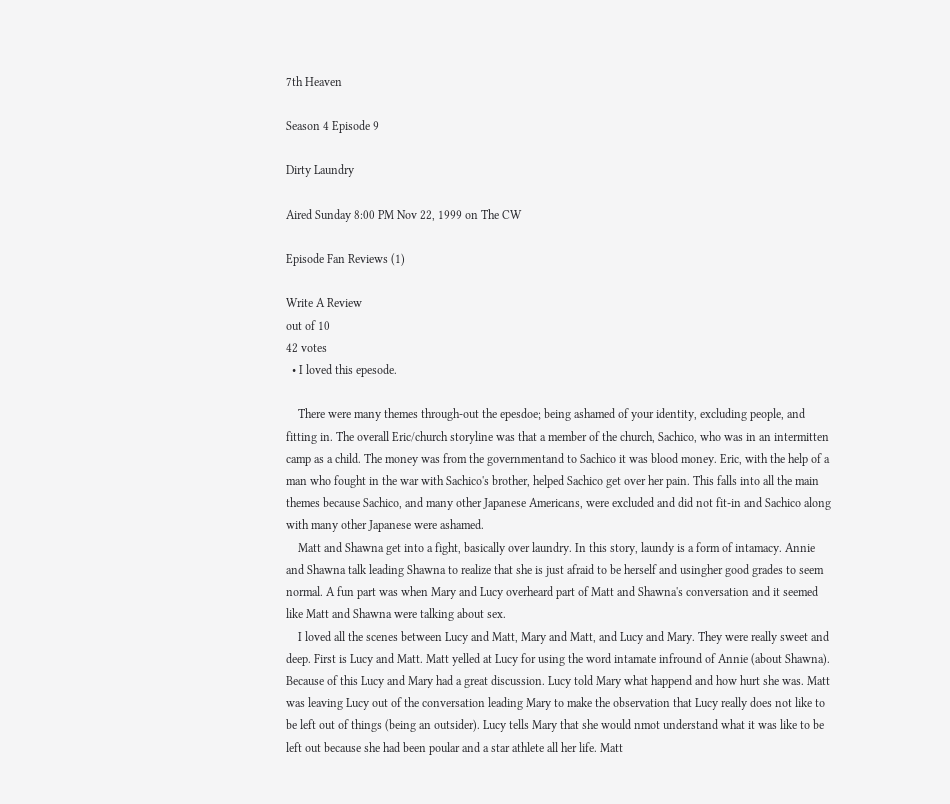7th Heaven

Season 4 Episode 9

Dirty Laundry

Aired Sunday 8:00 PM Nov 22, 1999 on The CW

Episode Fan Reviews (1)

Write A Review
out of 10
42 votes
  • I loved this epesode.

    There were many themes through-out the epesdoe; being ashamed of your identity, excluding people, and fitting in. The overall Eric/church storyline was that a member of the church, Sachico, who was in an intermitten camp as a child. The money was from the governmentand to Sachico it was blood money. Eric, with the help of a man who fought in the war with Sachico's brother, helped Sachico get over her pain. This falls into all the main themes because Sachico, and many other Japanese Americans, were excluded and did not fit-in and Sachico along with many other Japanese were ashamed.
    Matt and Shawna get into a fight, basically over laundry. In this story, laundy is a form of intamacy. Annie and Shawna talk leading Shawna to realize that she is just afraid to be herself and usingher good grades to seem normal. A fun part was when Mary and Lucy overheard part of Matt and Shawna's conversation and it seemed like Matt and Shawna were talking about sex.
    I loved all the scenes between Lucy and Matt, Mary and Matt, and Lucy and Mary. They were really sweet and deep. First is Lucy and Matt. Matt yelled at Lucy for using the word intamate infround of Annie (about Shawna). Because of this Lucy and Mary had a great discussion. Lucy told Mary what happend and how hurt she was. Matt was leaving Lucy out of the conversation leading Mary to make the observation that Lucy really does not like to be left out of things (being an outsider). Lucy tells Mary that she would nmot understand what it was like to be left out because she had been poular and a star athlete all her life. Matt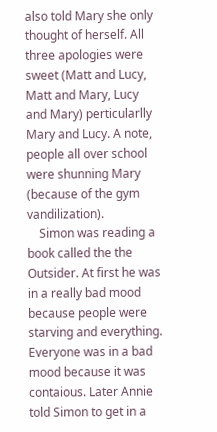also told Mary she only thought of herself. All three apologies were sweet (Matt and Lucy, Matt and Mary, Lucy and Mary) perticularlly Mary and Lucy. A note, people all over school were shunning Mary (because of the gym vandilization).
    Simon was reading a book called the the Outsider. At first he was in a really bad mood because people were starving and everything. Everyone was in a bad mood because it was contaious. Later Annie told Simon to get in a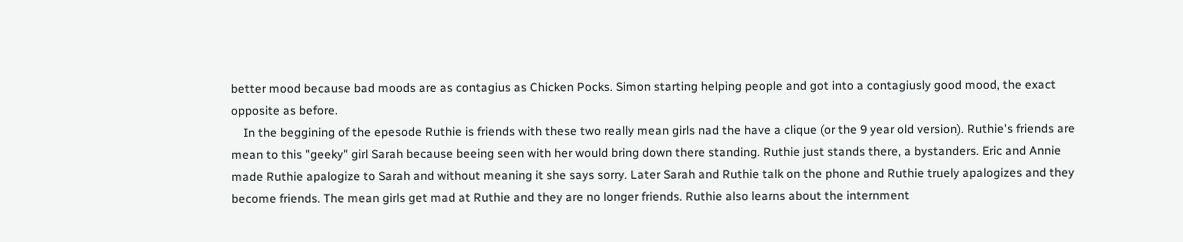better mood because bad moods are as contagius as Chicken Pocks. Simon starting helping people and got into a contagiusly good mood, the exact opposite as before.
    In the beggining of the epesode Ruthie is friends with these two really mean girls nad the have a clique (or the 9 year old version). Ruthie's friends are mean to this "geeky" girl Sarah because beeing seen with her would bring down there standing. Ruthie just stands there, a bystanders. Eric and Annie made Ruthie apalogize to Sarah and without meaning it she says sorry. Later Sarah and Ruthie talk on the phone and Ruthie truely apalogizes and they become friends. The mean girls get mad at Ruthie and they are no longer friends. Ruthie also learns about the internment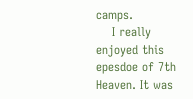camps.
    I really enjoyed this epesdoe of 7th Heaven. It was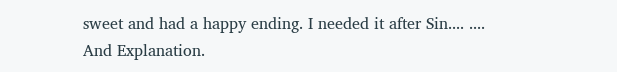sweet and had a happy ending. I needed it after Sin.... .... And Explanation.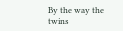By the way the twins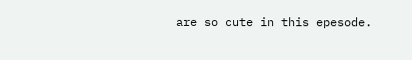are so cute in this epesode.